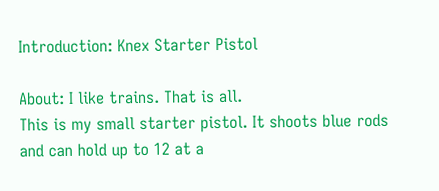Introduction: Knex Starter Pistol

About: I like trains. That is all.
This is my small starter pistol. It shoots blue rods and can hold up to 12 at a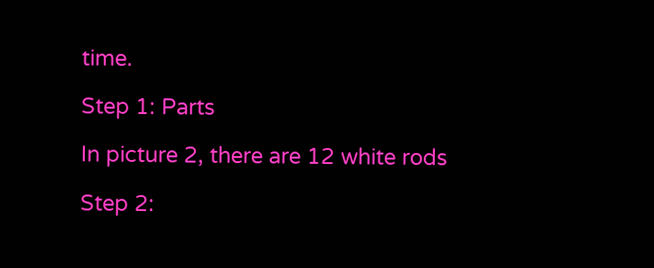time.

Step 1: Parts

In picture 2, there are 12 white rods

Step 2: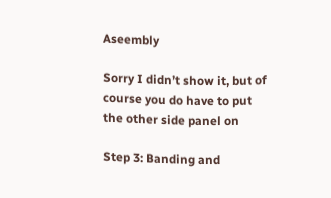Aseembly

Sorry I didn’t show it, but of course you do have to put the other side panel on

Step 3: Banding and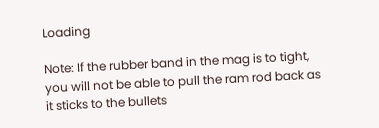Loading

Note: If the rubber band in the mag is to tight, you will not be able to pull the ram rod back as it sticks to the bullets